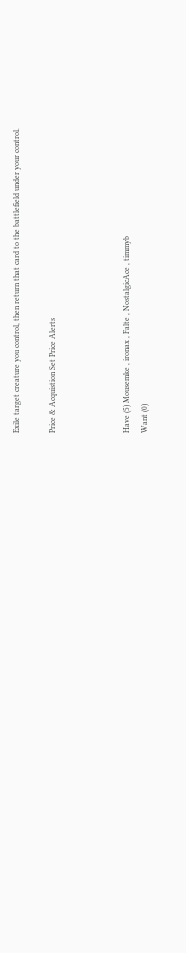Exile target creature you control, then return that card to the battlefield under your control.

Price & Acquistion Set Price Alerts



Have (5) Mousemke , ironax , Falte , NostalgicAce , timmyb
Want (0)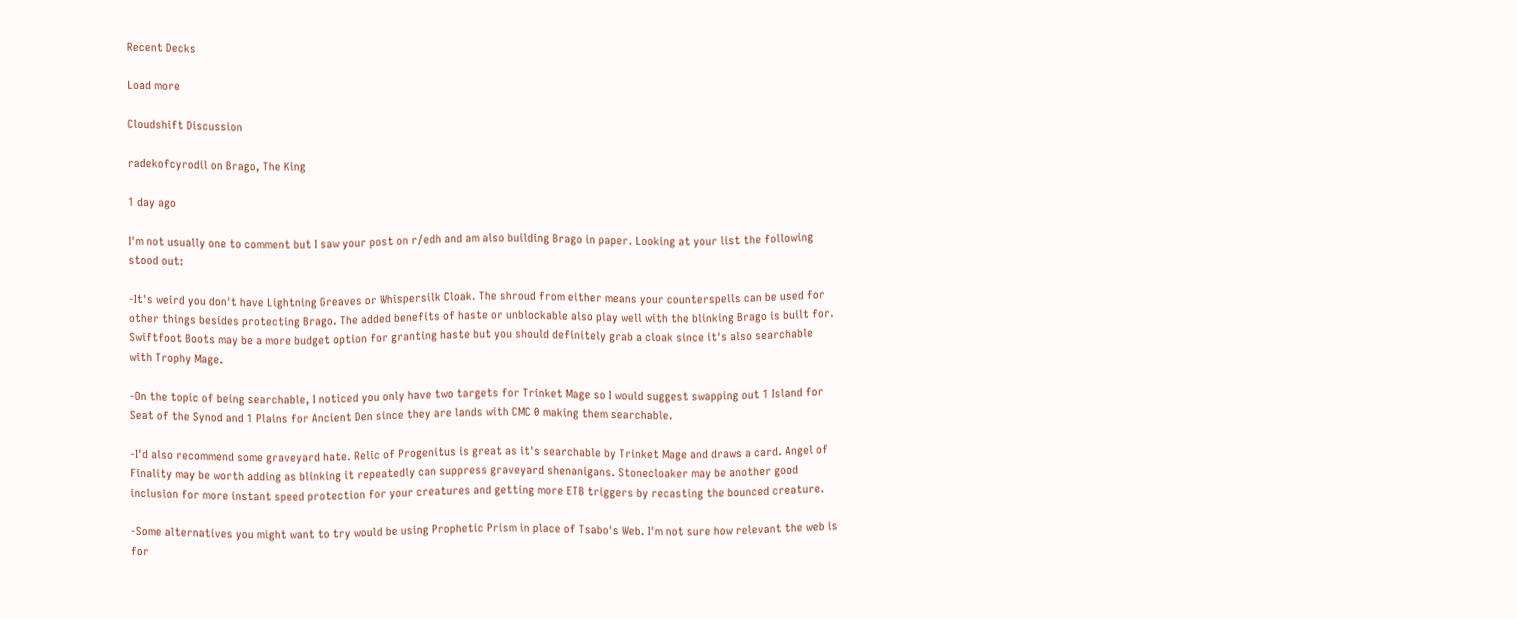Recent Decks

Load more

Cloudshift Discussion

radekofcyrodil on Brago, The King

1 day ago

I'm not usually one to comment but I saw your post on r/edh and am also building Brago in paper. Looking at your list the following stood out:

-It's weird you don't have Lightning Greaves or Whispersilk Cloak. The shroud from either means your counterspells can be used for other things besides protecting Brago. The added benefits of haste or unblockable also play well with the blinking Brago is built for. Swiftfoot Boots may be a more budget option for granting haste but you should definitely grab a cloak since it's also searchable with Trophy Mage.

-On the topic of being searchable, I noticed you only have two targets for Trinket Mage so I would suggest swapping out 1 Island for Seat of the Synod and 1 Plains for Ancient Den since they are lands with CMC 0 making them searchable.

-I'd also recommend some graveyard hate. Relic of Progenitus is great as it's searchable by Trinket Mage and draws a card. Angel of Finality may be worth adding as blinking it repeatedly can suppress graveyard shenanigans. Stonecloaker may be another good inclusion for more instant speed protection for your creatures and getting more ETB triggers by recasting the bounced creature.

-Some alternatives you might want to try would be using Prophetic Prism in place of Tsabo's Web. I'm not sure how relevant the web is for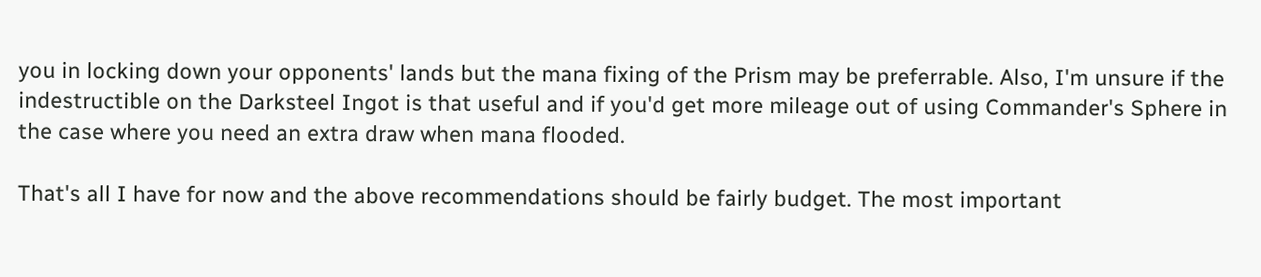you in locking down your opponents' lands but the mana fixing of the Prism may be preferrable. Also, I'm unsure if the indestructible on the Darksteel Ingot is that useful and if you'd get more mileage out of using Commander's Sphere in the case where you need an extra draw when mana flooded.

That's all I have for now and the above recommendations should be fairly budget. The most important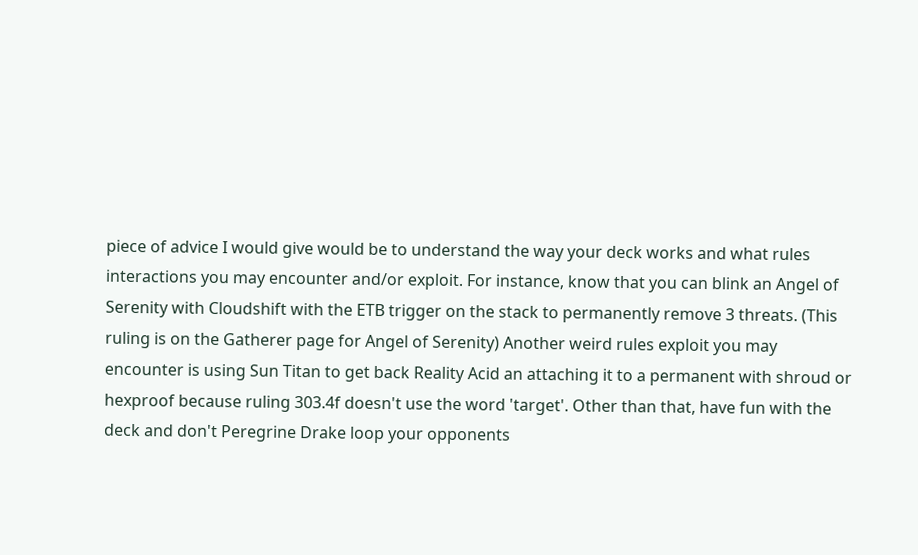piece of advice I would give would be to understand the way your deck works and what rules interactions you may encounter and/or exploit. For instance, know that you can blink an Angel of Serenity with Cloudshift with the ETB trigger on the stack to permanently remove 3 threats. (This ruling is on the Gatherer page for Angel of Serenity) Another weird rules exploit you may encounter is using Sun Titan to get back Reality Acid an attaching it to a permanent with shroud or hexproof because ruling 303.4f doesn't use the word 'target'. Other than that, have fun with the deck and don't Peregrine Drake loop your opponents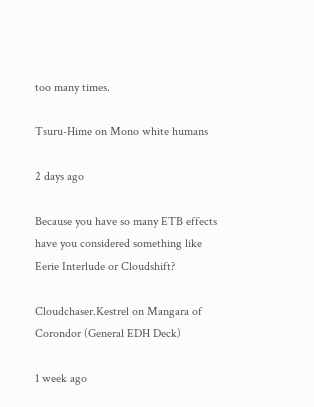too many times.

Tsuru-Hime on Mono white humans

2 days ago

Because you have so many ETB effects have you considered something like Eerie Interlude or Cloudshift?

Cloudchaser.Kestrel on Mangara of Corondor (General EDH Deck)

1 week ago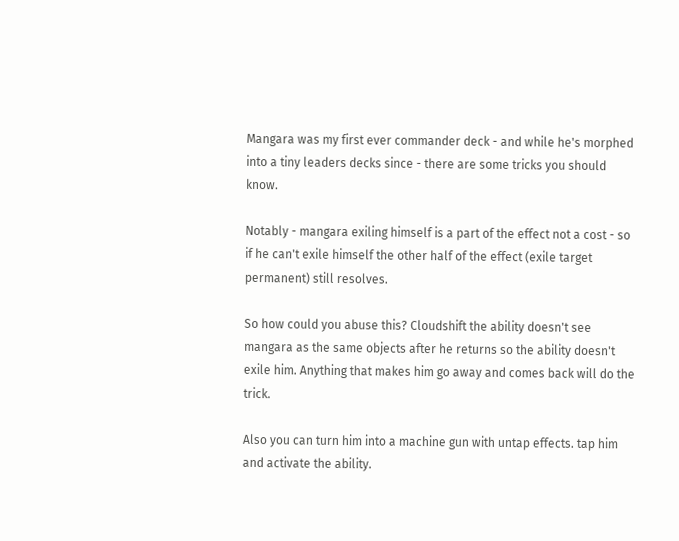Mangara was my first ever commander deck - and while he's morphed into a tiny leaders decks since - there are some tricks you should know.

Notably - mangara exiling himself is a part of the effect not a cost - so if he can't exile himself the other half of the effect (exile target permanent) still resolves.

So how could you abuse this? Cloudshift the ability doesn't see mangara as the same objects after he returns so the ability doesn't exile him. Anything that makes him go away and comes back will do the trick.

Also you can turn him into a machine gun with untap effects. tap him and activate the ability.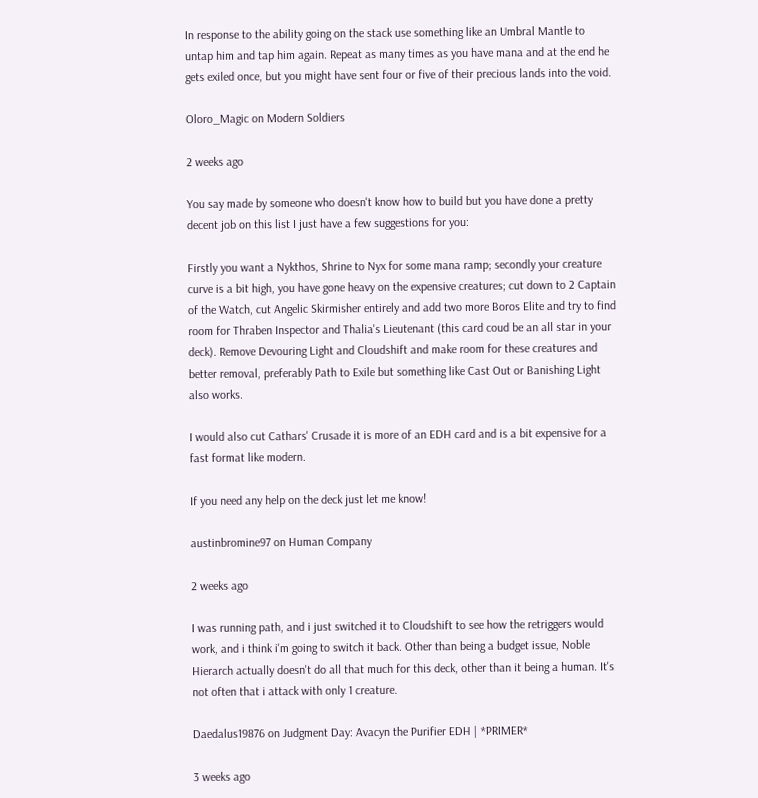In response to the ability going on the stack use something like an Umbral Mantle to untap him and tap him again. Repeat as many times as you have mana and at the end he gets exiled once, but you might have sent four or five of their precious lands into the void.

Oloro_Magic on Modern Soldiers

2 weeks ago

You say made by someone who doesn't know how to build but you have done a pretty decent job on this list I just have a few suggestions for you:

Firstly you want a Nykthos, Shrine to Nyx for some mana ramp; secondly your creature curve is a bit high, you have gone heavy on the expensive creatures; cut down to 2 Captain of the Watch, cut Angelic Skirmisher entirely and add two more Boros Elite and try to find room for Thraben Inspector and Thalia's Lieutenant (this card coud be an all star in your deck). Remove Devouring Light and Cloudshift and make room for these creatures and better removal, preferably Path to Exile but something like Cast Out or Banishing Light also works.

I would also cut Cathars' Crusade it is more of an EDH card and is a bit expensive for a fast format like modern.

If you need any help on the deck just let me know!

austinbromine97 on Human Company

2 weeks ago

I was running path, and i just switched it to Cloudshift to see how the retriggers would work, and i think i'm going to switch it back. Other than being a budget issue, Noble Hierarch actually doesn't do all that much for this deck, other than it being a human. It's not often that i attack with only 1 creature.

Daedalus19876 on Judgment Day: Avacyn the Purifier EDH | *PRIMER*

3 weeks ago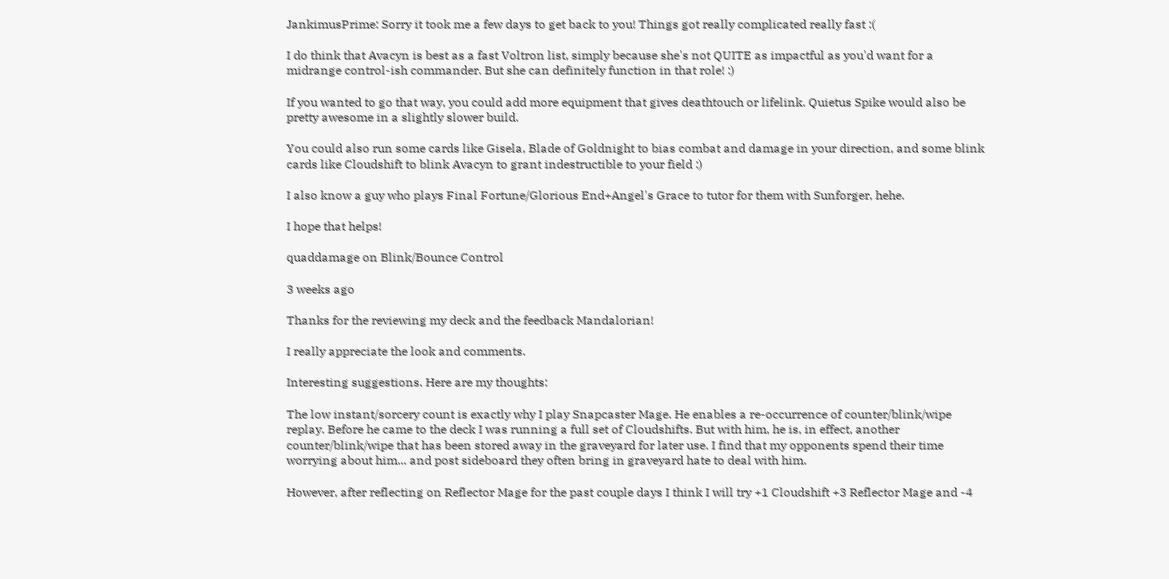JankimusPrime: Sorry it took me a few days to get back to you! Things got really complicated really fast :(

I do think that Avacyn is best as a fast Voltron list, simply because she's not QUITE as impactful as you'd want for a midrange control-ish commander. But she can definitely function in that role! :)

If you wanted to go that way, you could add more equipment that gives deathtouch or lifelink. Quietus Spike would also be pretty awesome in a slightly slower build.

You could also run some cards like Gisela, Blade of Goldnight to bias combat and damage in your direction, and some blink cards like Cloudshift to blink Avacyn to grant indestructible to your field :)

I also know a guy who plays Final Fortune/Glorious End+Angel's Grace to tutor for them with Sunforger, hehe.

I hope that helps!

quaddamage on Blink/Bounce Control

3 weeks ago

Thanks for the reviewing my deck and the feedback Mandalorian!

I really appreciate the look and comments.

Interesting suggestions. Here are my thoughts:

The low instant/sorcery count is exactly why I play Snapcaster Mage. He enables a re-occurrence of counter/blink/wipe replay. Before he came to the deck I was running a full set of Cloudshifts. But with him, he is, in effect, another counter/blink/wipe that has been stored away in the graveyard for later use. I find that my opponents spend their time worrying about him... and post sideboard they often bring in graveyard hate to deal with him.

However, after reflecting on Reflector Mage for the past couple days I think I will try +1 Cloudshift +3 Reflector Mage and -4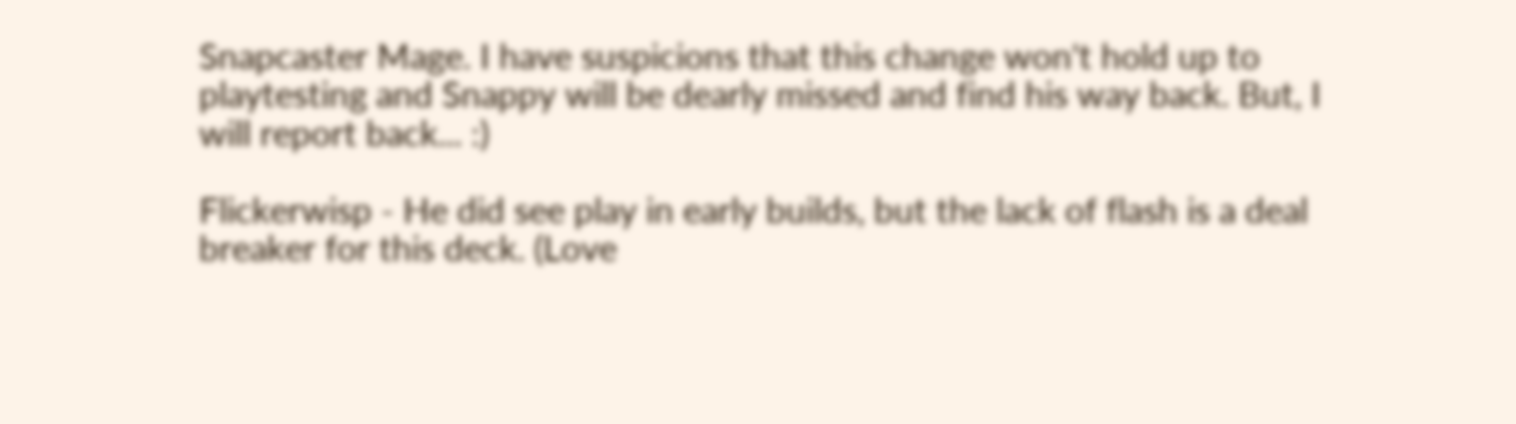Snapcaster Mage. I have suspicions that this change won't hold up to playtesting and Snappy will be dearly missed and find his way back. But, I will report back... :)

Flickerwisp - He did see play in early builds, but the lack of flash is a deal breaker for this deck. (Love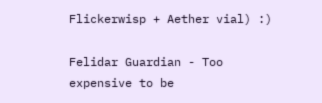Flickerwisp + Aether vial) :)

Felidar Guardian - Too expensive to be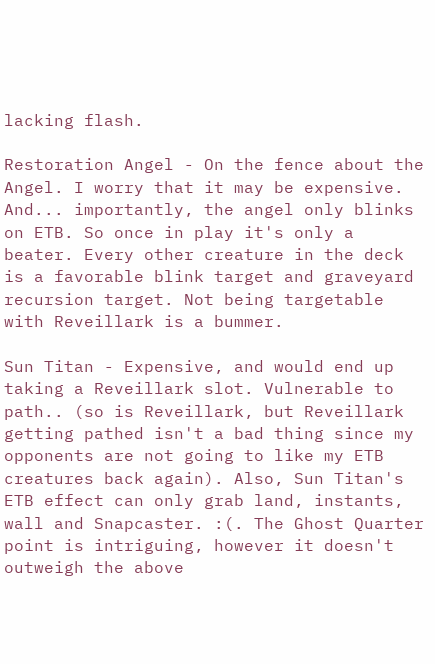lacking flash.

Restoration Angel - On the fence about the Angel. I worry that it may be expensive. And... importantly, the angel only blinks on ETB. So once in play it's only a beater. Every other creature in the deck is a favorable blink target and graveyard recursion target. Not being targetable with Reveillark is a bummer.

Sun Titan - Expensive, and would end up taking a Reveillark slot. Vulnerable to path.. (so is Reveillark, but Reveillark getting pathed isn't a bad thing since my opponents are not going to like my ETB creatures back again). Also, Sun Titan's ETB effect can only grab land, instants, wall and Snapcaster. :(. The Ghost Quarter point is intriguing, however it doesn't outweigh the above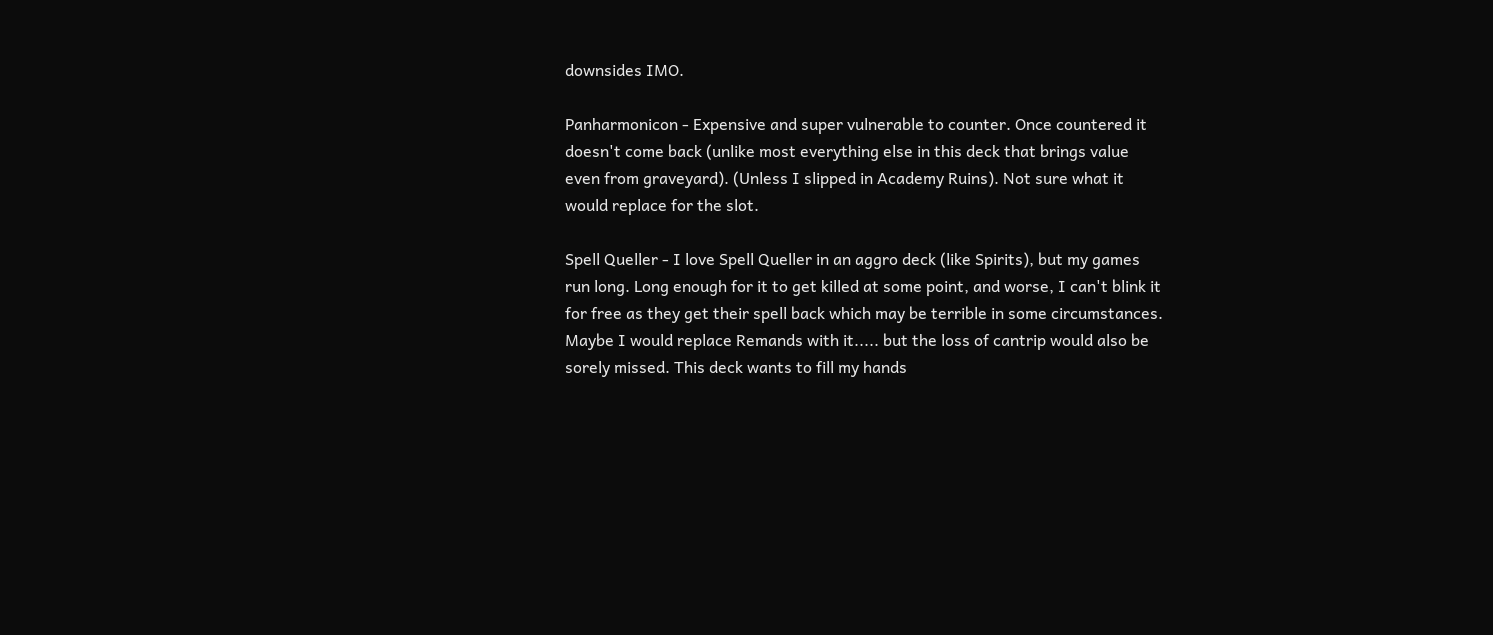downsides IMO.

Panharmonicon - Expensive and super vulnerable to counter. Once countered it doesn't come back (unlike most everything else in this deck that brings value even from graveyard). (Unless I slipped in Academy Ruins). Not sure what it would replace for the slot.

Spell Queller - I love Spell Queller in an aggro deck (like Spirits), but my games run long. Long enough for it to get killed at some point, and worse, I can't blink it for free as they get their spell back which may be terrible in some circumstances. Maybe I would replace Remands with it..... but the loss of cantrip would also be sorely missed. This deck wants to fill my hands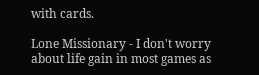with cards.

Lone Missionary - I don't worry about life gain in most games as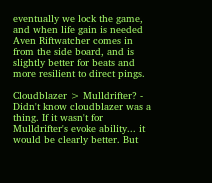eventually we lock the game, and when life gain is needed Aven Riftwatcher comes in from the side board, and is slightly better for beats and more resilient to direct pings.

Cloudblazer > Mulldrifter? - Didn't know cloudblazer was a thing. If it wasn't for Mulldrifter's evoke ability... it would be clearly better. But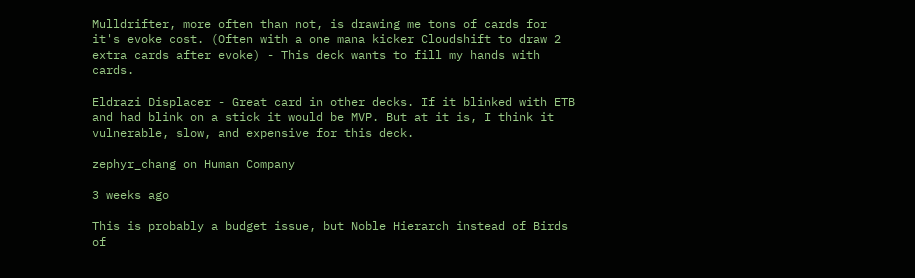Mulldrifter, more often than not, is drawing me tons of cards for it's evoke cost. (Often with a one mana kicker Cloudshift to draw 2 extra cards after evoke) - This deck wants to fill my hands with cards.

Eldrazi Displacer - Great card in other decks. If it blinked with ETB and had blink on a stick it would be MVP. But at it is, I think it vulnerable, slow, and expensive for this deck.

zephyr_chang on Human Company

3 weeks ago

This is probably a budget issue, but Noble Hierarch instead of Birds of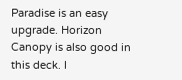Paradise is an easy upgrade. Horizon Canopy is also good in this deck. I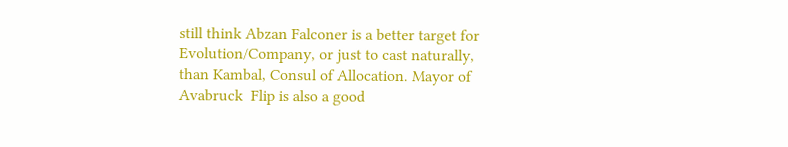still think Abzan Falconer is a better target for Evolution/Company, or just to cast naturally, than Kambal, Consul of Allocation. Mayor of Avabruck  Flip is also a good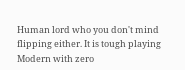Human lord who you don't mind flipping either. It is tough playing Modern with zero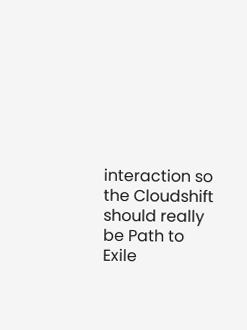interaction so the Cloudshift should really be Path to Exile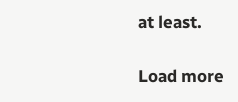at least.

Load more